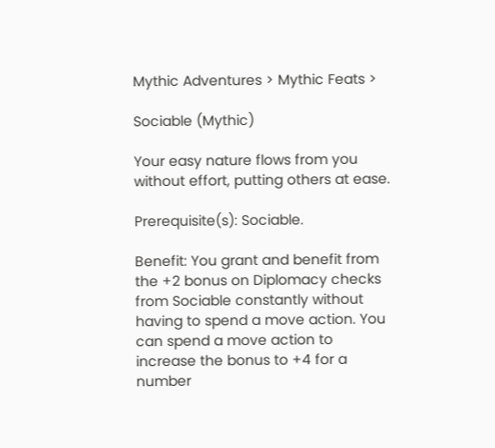Mythic Adventures > Mythic Feats >

Sociable (Mythic)

Your easy nature flows from you without effort, putting others at ease.

Prerequisite(s): Sociable.

Benefit: You grant and benefit from the +2 bonus on Diplomacy checks from Sociable constantly without having to spend a move action. You can spend a move action to increase the bonus to +4 for a number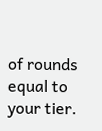of rounds equal to your tier.